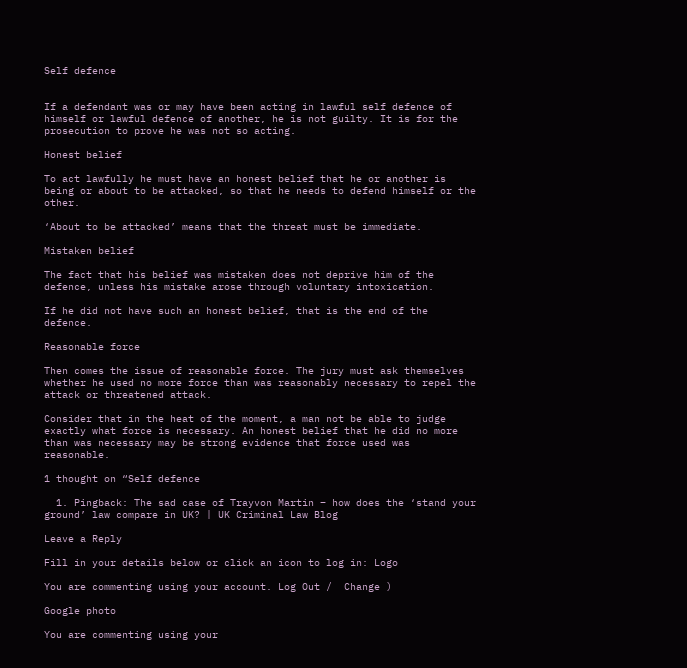Self defence


If a defendant was or may have been acting in lawful self defence of himself or lawful defence of another, he is not guilty. It is for the prosecution to prove he was not so acting.

Honest belief

To act lawfully he must have an honest belief that he or another is being or about to be attacked, so that he needs to defend himself or the other.

‘About to be attacked’ means that the threat must be immediate.

Mistaken belief

The fact that his belief was mistaken does not deprive him of the defence, unless his mistake arose through voluntary intoxication.

If he did not have such an honest belief, that is the end of the defence.

Reasonable force

Then comes the issue of reasonable force. The jury must ask themselves whether he used no more force than was reasonably necessary to repel the attack or threatened attack.

Consider that in the heat of the moment, a man not be able to judge exactly what force is necessary. An honest belief that he did no more than was necessary may be strong evidence that force used was reasonable.

1 thought on “Self defence

  1. Pingback: The sad case of Trayvon Martin – how does the ‘stand your ground’ law compare in UK? | UK Criminal Law Blog

Leave a Reply

Fill in your details below or click an icon to log in: Logo

You are commenting using your account. Log Out /  Change )

Google photo

You are commenting using your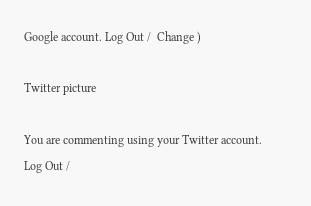Google account. Log Out /  Change )

Twitter picture

You are commenting using your Twitter account. Log Out /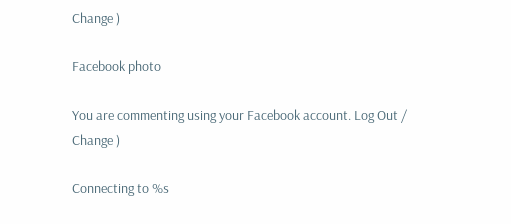Change )

Facebook photo

You are commenting using your Facebook account. Log Out /  Change )

Connecting to %s